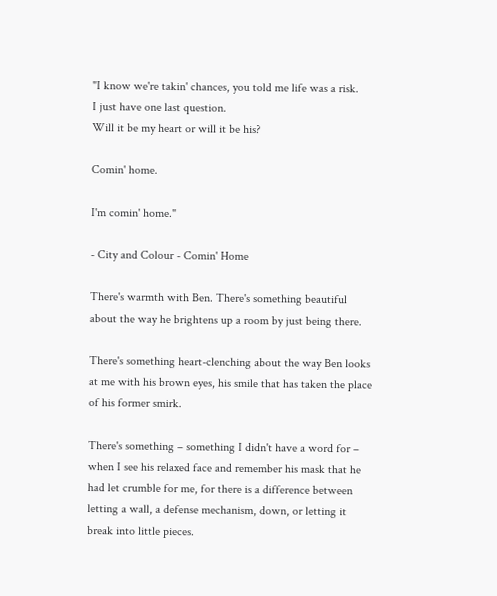"I know we're takin' chances, you told me life was a risk.
I just have one last question.
Will it be my heart or will it be his?

Comin' home.

I'm comin' home."

- City and Colour - Comin' Home

There's warmth with Ben. There's something beautiful about the way he brightens up a room by just being there.

There's something heart-clenching about the way Ben looks at me with his brown eyes, his smile that has taken the place of his former smirk.

There's something – something I didn't have a word for – when I see his relaxed face and remember his mask that he had let crumble for me, for there is a difference between letting a wall, a defense mechanism, down, or letting it break into little pieces.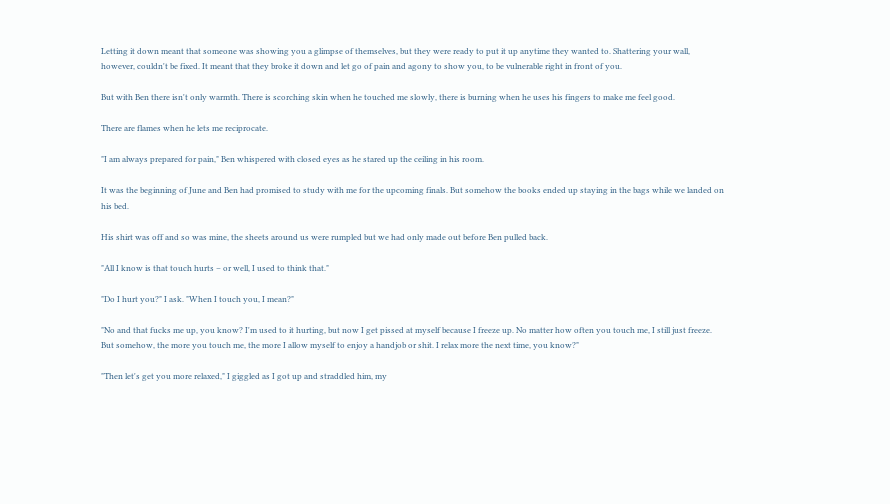Letting it down meant that someone was showing you a glimpse of themselves, but they were ready to put it up anytime they wanted to. Shattering your wall, however, couldn't be fixed. It meant that they broke it down and let go of pain and agony to show you, to be vulnerable right in front of you.

But with Ben there isn't only warmth. There is scorching skin when he touched me slowly, there is burning when he uses his fingers to make me feel good.

There are flames when he lets me reciprocate.

"I am always prepared for pain," Ben whispered with closed eyes as he stared up the ceiling in his room.

It was the beginning of June and Ben had promised to study with me for the upcoming finals. But somehow the books ended up staying in the bags while we landed on his bed.

His shirt was off and so was mine, the sheets around us were rumpled but we had only made out before Ben pulled back.

"All I know is that touch hurts – or well, I used to think that."

"Do I hurt you?" I ask. "When I touch you, I mean?"

"No and that fucks me up, you know? I'm used to it hurting, but now I get pissed at myself because I freeze up. No matter how often you touch me, I still just freeze. But somehow, the more you touch me, the more I allow myself to enjoy a handjob or shit. I relax more the next time, you know?"

"Then let's get you more relaxed," I giggled as I got up and straddled him, my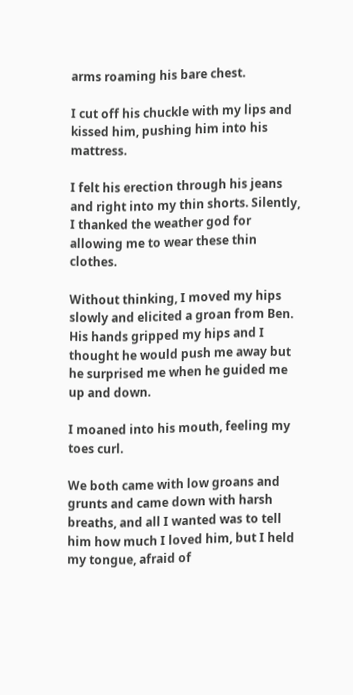arms roaming his bare chest.

I cut off his chuckle with my lips and kissed him, pushing him into his mattress.

I felt his erection through his jeans and right into my thin shorts. Silently, I thanked the weather god for allowing me to wear these thin clothes.

Without thinking, I moved my hips slowly and elicited a groan from Ben. His hands gripped my hips and I thought he would push me away but he surprised me when he guided me up and down.

I moaned into his mouth, feeling my toes curl.

We both came with low groans and grunts and came down with harsh breaths, and all I wanted was to tell him how much I loved him, but I held my tongue, afraid of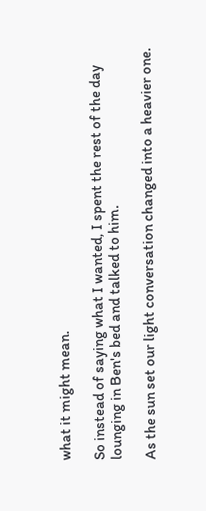what it might mean.

So instead of saying what I wanted, I spent the rest of the day lounging in Ben's bed and talked to him.

As the sun set our light conversation changed into a heavier one.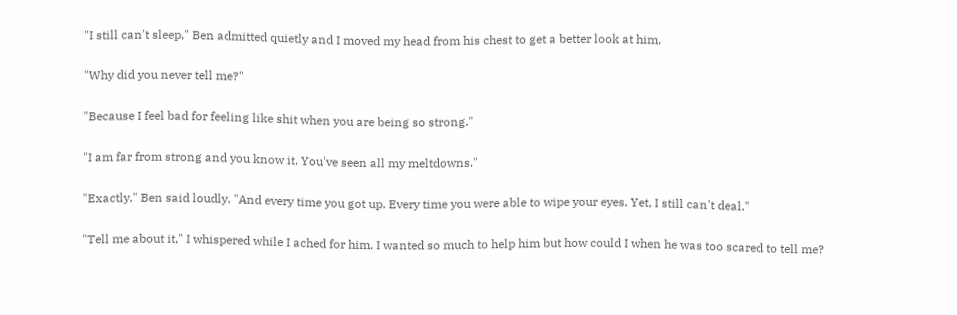"I still can't sleep," Ben admitted quietly and I moved my head from his chest to get a better look at him.

"Why did you never tell me?"

"Because I feel bad for feeling like shit when you are being so strong."

"I am far from strong and you know it. You've seen all my meltdowns."

"Exactly," Ben said loudly. "And every time you got up. Every time you were able to wipe your eyes. Yet, I still can't deal."

"Tell me about it," I whispered while I ached for him. I wanted so much to help him but how could I when he was too scared to tell me?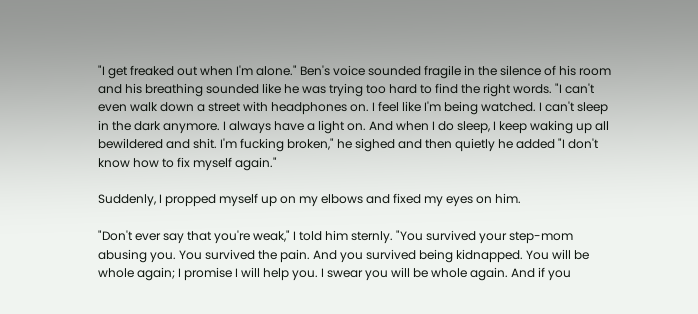"I get freaked out when I'm alone." Ben's voice sounded fragile in the silence of his room and his breathing sounded like he was trying too hard to find the right words. "I can't even walk down a street with headphones on. I feel like I'm being watched. I can't sleep in the dark anymore. I always have a light on. And when I do sleep, I keep waking up all bewildered and shit. I'm fucking broken," he sighed and then quietly he added "I don't know how to fix myself again."

Suddenly, I propped myself up on my elbows and fixed my eyes on him.

"Don't ever say that you're weak," I told him sternly. "You survived your step-mom abusing you. You survived the pain. And you survived being kidnapped. You will be whole again; I promise I will help you. I swear you will be whole again. And if you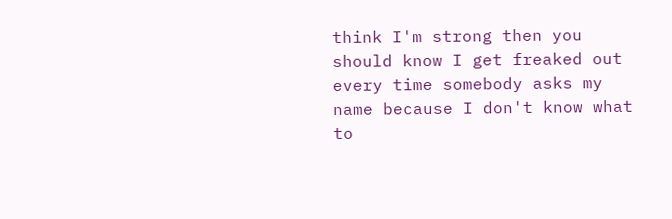think I'm strong then you should know I get freaked out every time somebody asks my name because I don't know what to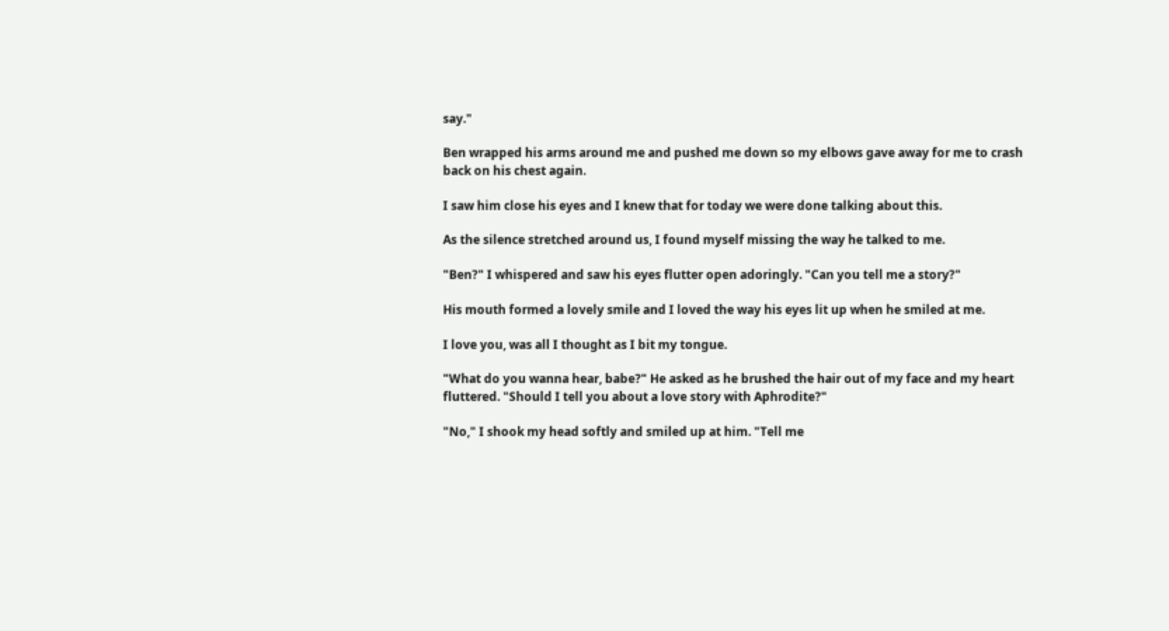say."

Ben wrapped his arms around me and pushed me down so my elbows gave away for me to crash back on his chest again.

I saw him close his eyes and I knew that for today we were done talking about this.

As the silence stretched around us, I found myself missing the way he talked to me.

"Ben?" I whispered and saw his eyes flutter open adoringly. "Can you tell me a story?"

His mouth formed a lovely smile and I loved the way his eyes lit up when he smiled at me.

I love you, was all I thought as I bit my tongue.

"What do you wanna hear, babe?" He asked as he brushed the hair out of my face and my heart fluttered. "Should I tell you about a love story with Aphrodite?"

"No," I shook my head softly and smiled up at him. "Tell me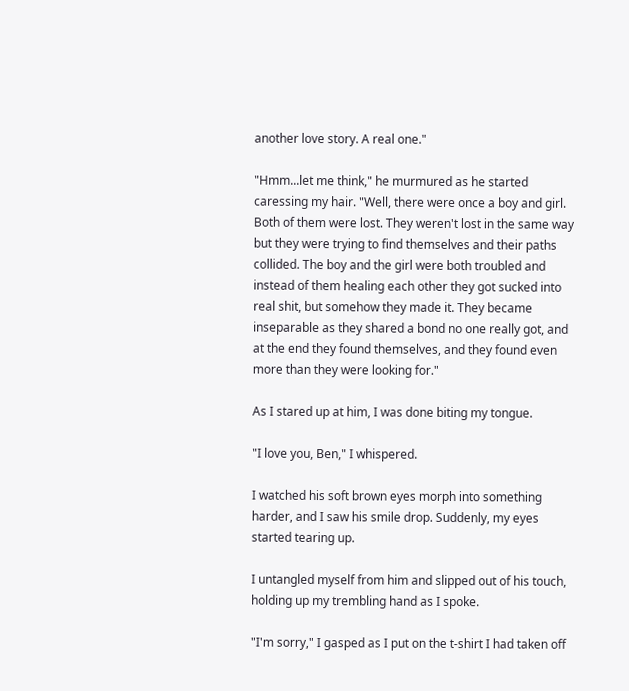another love story. A real one."

"Hmm...let me think," he murmured as he started caressing my hair. "Well, there were once a boy and girl. Both of them were lost. They weren't lost in the same way but they were trying to find themselves and their paths collided. The boy and the girl were both troubled and instead of them healing each other they got sucked into real shit, but somehow they made it. They became inseparable as they shared a bond no one really got, and at the end they found themselves, and they found even more than they were looking for."

As I stared up at him, I was done biting my tongue.

"I love you, Ben," I whispered.

I watched his soft brown eyes morph into something harder, and I saw his smile drop. Suddenly, my eyes started tearing up.

I untangled myself from him and slipped out of his touch, holding up my trembling hand as I spoke.

"I'm sorry," I gasped as I put on the t-shirt I had taken off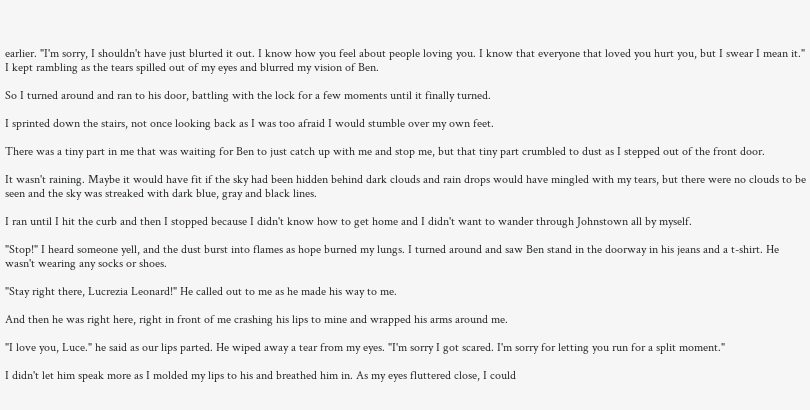earlier. "I'm sorry, I shouldn't have just blurted it out. I know how you feel about people loving you. I know that everyone that loved you hurt you, but I swear I mean it." I kept rambling as the tears spilled out of my eyes and blurred my vision of Ben.

So I turned around and ran to his door, battling with the lock for a few moments until it finally turned.

I sprinted down the stairs, not once looking back as I was too afraid I would stumble over my own feet.

There was a tiny part in me that was waiting for Ben to just catch up with me and stop me, but that tiny part crumbled to dust as I stepped out of the front door.

It wasn't raining. Maybe it would have fit if the sky had been hidden behind dark clouds and rain drops would have mingled with my tears, but there were no clouds to be seen and the sky was streaked with dark blue, gray and black lines.

I ran until I hit the curb and then I stopped because I didn't know how to get home and I didn't want to wander through Johnstown all by myself.

"Stop!" I heard someone yell, and the dust burst into flames as hope burned my lungs. I turned around and saw Ben stand in the doorway in his jeans and a t-shirt. He wasn't wearing any socks or shoes.

"Stay right there, Lucrezia Leonard!" He called out to me as he made his way to me.

And then he was right here, right in front of me crashing his lips to mine and wrapped his arms around me.

"I love you, Luce." he said as our lips parted. He wiped away a tear from my eyes. "I'm sorry I got scared. I'm sorry for letting you run for a split moment."

I didn't let him speak more as I molded my lips to his and breathed him in. As my eyes fluttered close, I could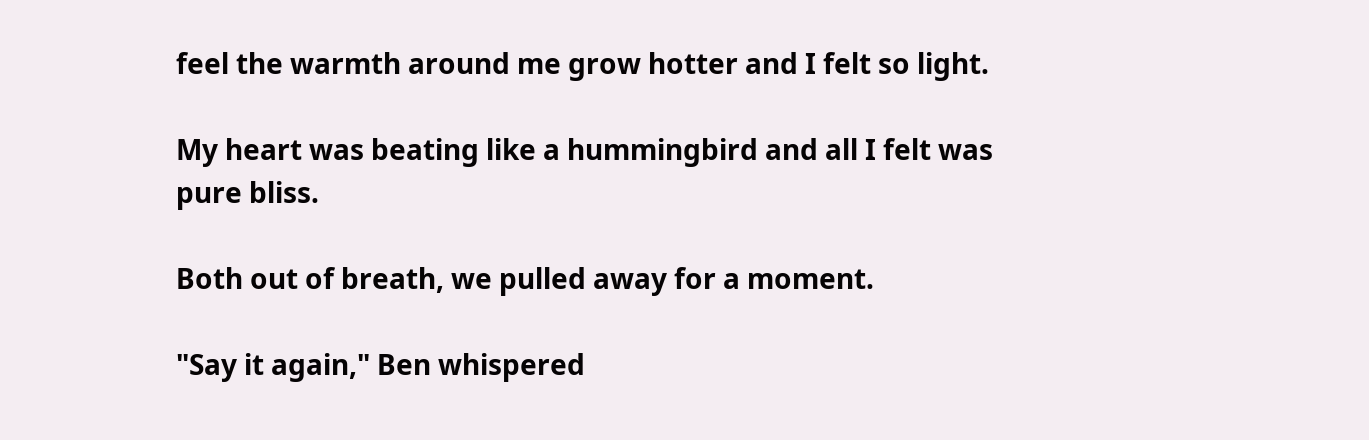feel the warmth around me grow hotter and I felt so light.

My heart was beating like a hummingbird and all I felt was pure bliss.

Both out of breath, we pulled away for a moment.

"Say it again," Ben whispered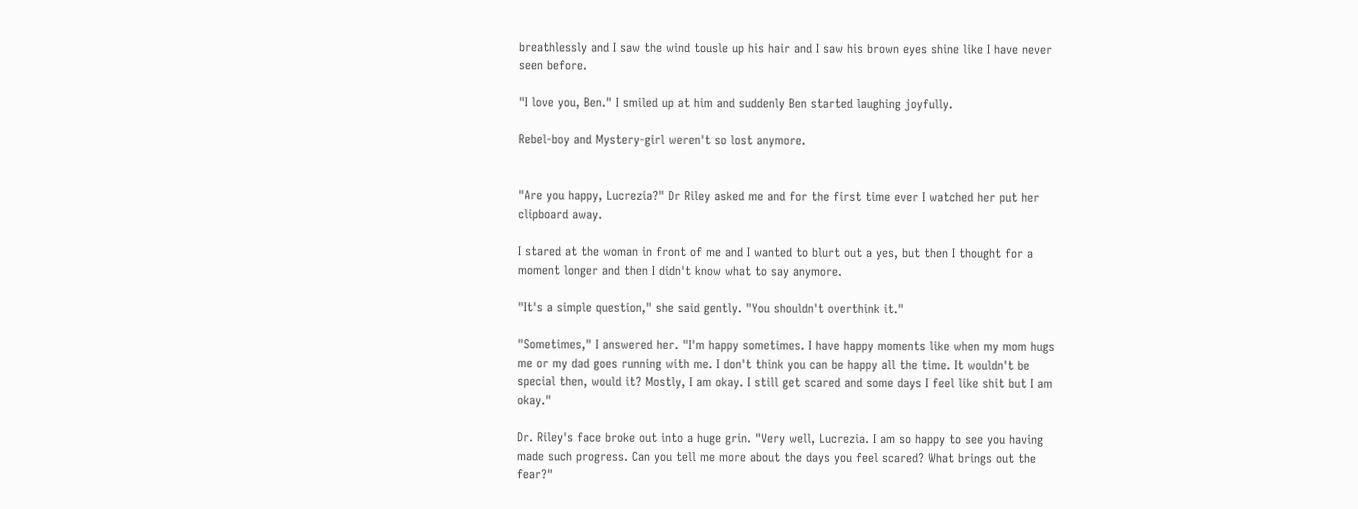breathlessly and I saw the wind tousle up his hair and I saw his brown eyes shine like I have never seen before.

"I love you, Ben." I smiled up at him and suddenly Ben started laughing joyfully.

Rebel-boy and Mystery-girl weren't so lost anymore.


"Are you happy, Lucrezia?" Dr Riley asked me and for the first time ever I watched her put her clipboard away.

I stared at the woman in front of me and I wanted to blurt out a yes, but then I thought for a moment longer and then I didn't know what to say anymore.

"It's a simple question," she said gently. "You shouldn't overthink it."

"Sometimes," I answered her. "I'm happy sometimes. I have happy moments like when my mom hugs me or my dad goes running with me. I don't think you can be happy all the time. It wouldn't be special then, would it? Mostly, I am okay. I still get scared and some days I feel like shit but I am okay."

Dr. Riley's face broke out into a huge grin. "Very well, Lucrezia. I am so happy to see you having made such progress. Can you tell me more about the days you feel scared? What brings out the fear?"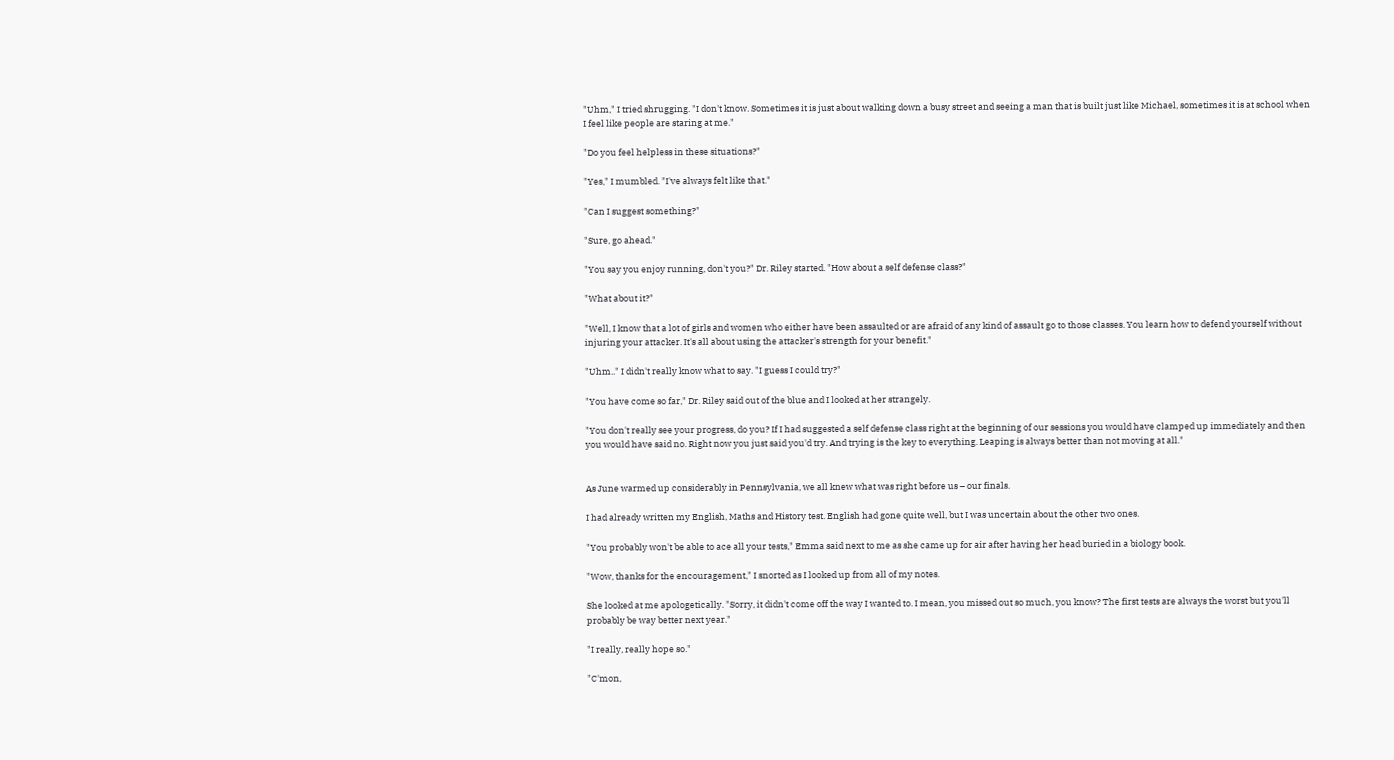"Uhm," I tried shrugging. "I don't know. Sometimes it is just about walking down a busy street and seeing a man that is built just like Michael, sometimes it is at school when I feel like people are staring at me."

"Do you feel helpless in these situations?"

"Yes," I mumbled. "I've always felt like that."

"Can I suggest something?"

"Sure, go ahead."

"You say you enjoy running, don't you?" Dr. Riley started. "How about a self defense class?"

"What about it?"

"Well, I know that a lot of girls and women who either have been assaulted or are afraid of any kind of assault go to those classes. You learn how to defend yourself without injuring your attacker. It's all about using the attacker's strength for your benefit."

"Uhm.." I didn't really know what to say. "I guess I could try?"

"You have come so far," Dr. Riley said out of the blue and I looked at her strangely.

"You don't really see your progress, do you? If I had suggested a self defense class right at the beginning of our sessions you would have clamped up immediately and then you would have said no. Right now you just said you'd try. And trying is the key to everything. Leaping is always better than not moving at all."


As June warmed up considerably in Pennsylvania, we all knew what was right before us – our finals.

I had already written my English, Maths and History test. English had gone quite well, but I was uncertain about the other two ones.

"You probably won't be able to ace all your tests," Emma said next to me as she came up for air after having her head buried in a biology book.

"Wow, thanks for the encouragement," I snorted as I looked up from all of my notes.

She looked at me apologetically. "Sorry, it didn't come off the way I wanted to. I mean, you missed out so much, you know? The first tests are always the worst but you'll probably be way better next year."

"I really, really hope so."

"C'mon,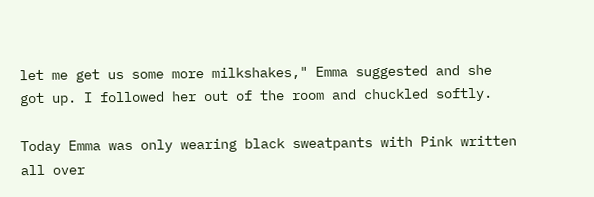let me get us some more milkshakes," Emma suggested and she got up. I followed her out of the room and chuckled softly.

Today Emma was only wearing black sweatpants with Pink written all over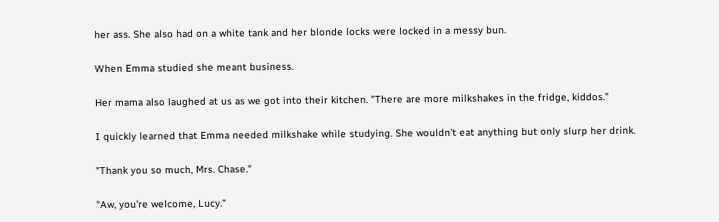her ass. She also had on a white tank and her blonde locks were locked in a messy bun.

When Emma studied she meant business.

Her mama also laughed at us as we got into their kitchen. "There are more milkshakes in the fridge, kiddos."

I quickly learned that Emma needed milkshake while studying. She wouldn't eat anything but only slurp her drink.

"Thank you so much, Mrs. Chase."

"Aw, you're welcome, Lucy."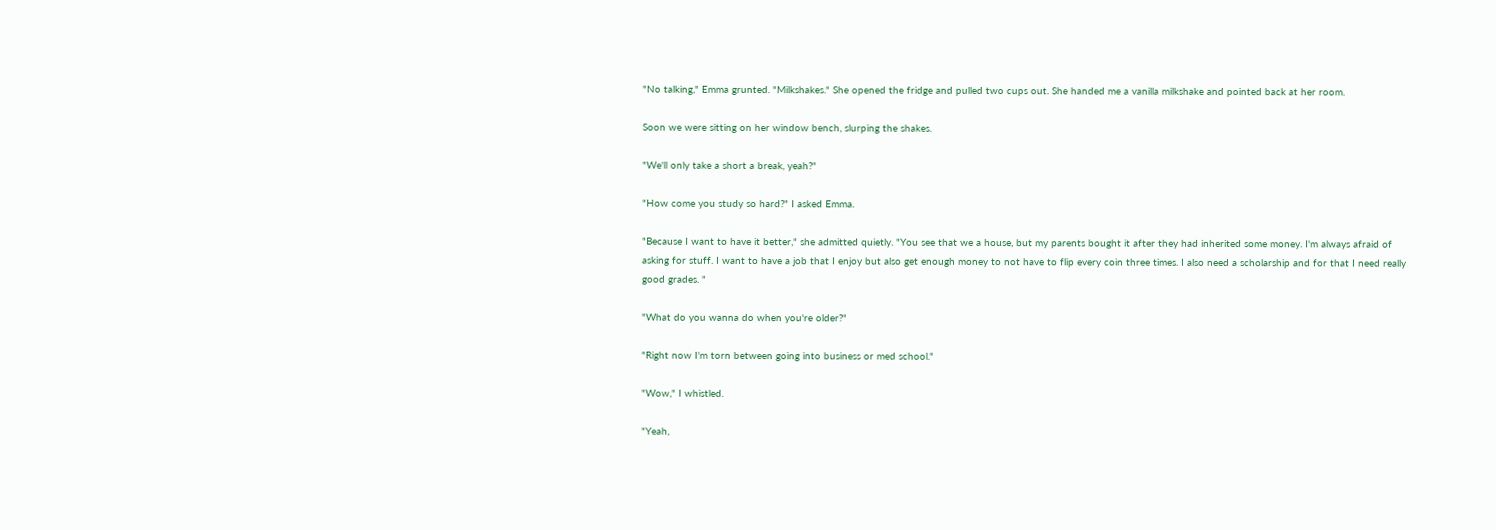"No talking," Emma grunted. "Milkshakes." She opened the fridge and pulled two cups out. She handed me a vanilla milkshake and pointed back at her room.

Soon we were sitting on her window bench, slurping the shakes.

"We'll only take a short a break, yeah?"

"How come you study so hard?" I asked Emma.

"Because I want to have it better," she admitted quietly. "You see that we a house, but my parents bought it after they had inherited some money. I'm always afraid of asking for stuff. I want to have a job that I enjoy but also get enough money to not have to flip every coin three times. I also need a scholarship and for that I need really good grades. "

"What do you wanna do when you're older?"

"Right now I'm torn between going into business or med school."

"Wow," I whistled.

"Yeah,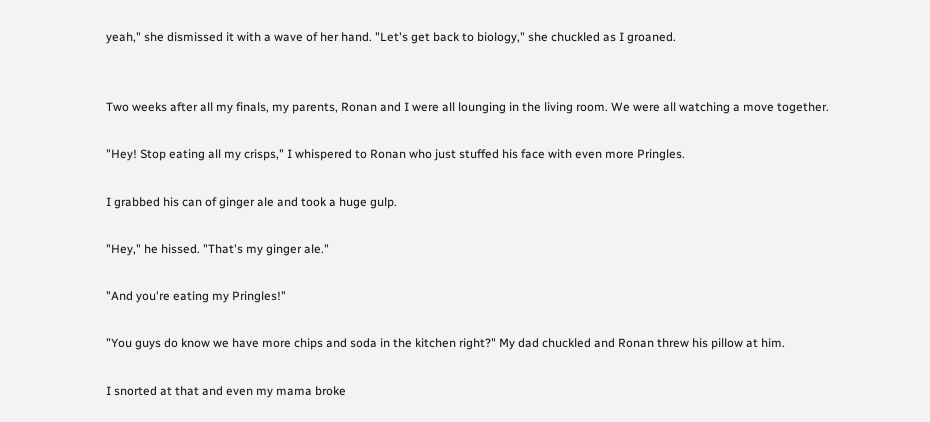yeah," she dismissed it with a wave of her hand. "Let's get back to biology," she chuckled as I groaned.


Two weeks after all my finals, my parents, Ronan and I were all lounging in the living room. We were all watching a move together.

"Hey! Stop eating all my crisps," I whispered to Ronan who just stuffed his face with even more Pringles.

I grabbed his can of ginger ale and took a huge gulp.

"Hey," he hissed. "That's my ginger ale."

"And you're eating my Pringles!"

"You guys do know we have more chips and soda in the kitchen right?" My dad chuckled and Ronan threw his pillow at him.

I snorted at that and even my mama broke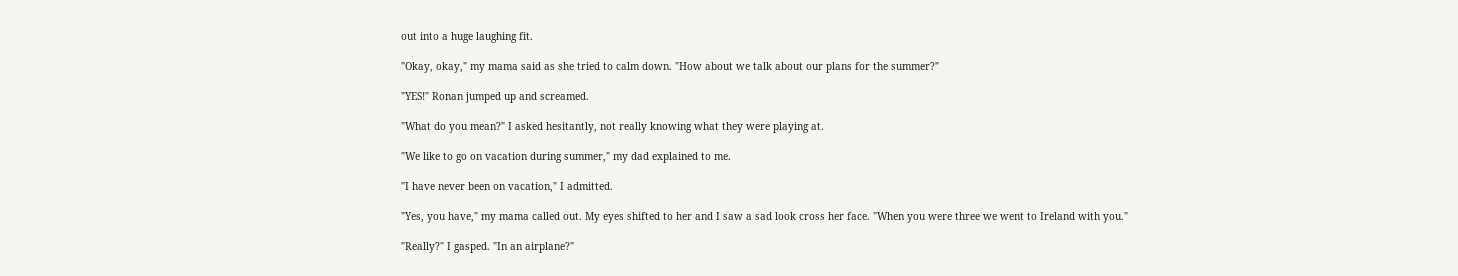out into a huge laughing fit.

"Okay, okay," my mama said as she tried to calm down. "How about we talk about our plans for the summer?"

"YES!" Ronan jumped up and screamed.

"What do you mean?" I asked hesitantly, not really knowing what they were playing at.

"We like to go on vacation during summer," my dad explained to me.

"I have never been on vacation," I admitted.

"Yes, you have," my mama called out. My eyes shifted to her and I saw a sad look cross her face. "When you were three we went to Ireland with you."

"Really?" I gasped. "In an airplane?"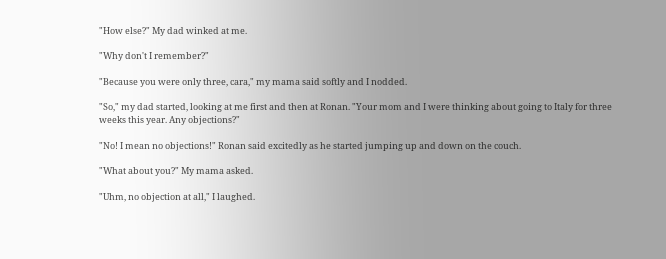"How else?" My dad winked at me.

"Why don't I remember?"

"Because you were only three, cara," my mama said softly and I nodded.

"So," my dad started, looking at me first and then at Ronan. "Your mom and I were thinking about going to Italy for three weeks this year. Any objections?"

"No! I mean no objections!" Ronan said excitedly as he started jumping up and down on the couch.

"What about you?" My mama asked.

"Uhm, no objection at all," I laughed.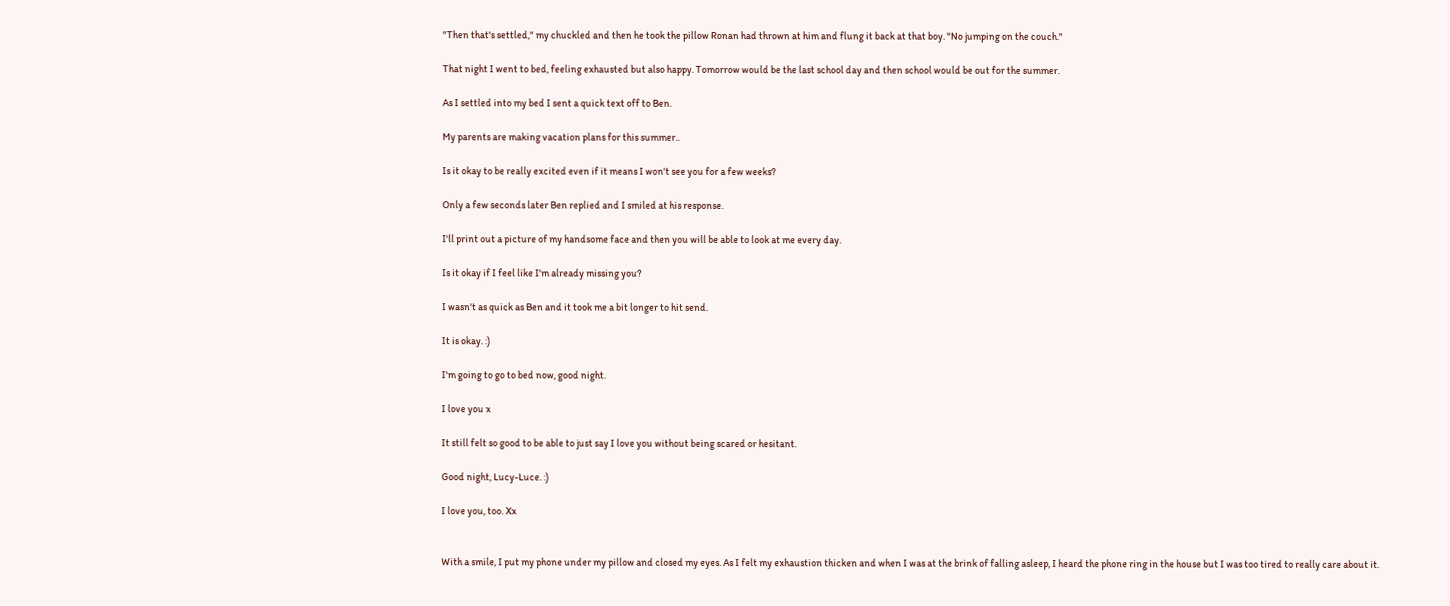"Then that's settled," my chuckled and then he took the pillow Ronan had thrown at him and flung it back at that boy. "No jumping on the couch."

That night I went to bed, feeling exhausted but also happy. Tomorrow would be the last school day and then school would be out for the summer.

As I settled into my bed I sent a quick text off to Ben.

My parents are making vacation plans for this summer..

Is it okay to be really excited even if it means I won't see you for a few weeks?

Only a few seconds later Ben replied and I smiled at his response.

I'll print out a picture of my handsome face and then you will be able to look at me every day.

Is it okay if I feel like I'm already missing you?

I wasn't as quick as Ben and it took me a bit longer to hit send.

It is okay. :)

I'm going to go to bed now, good night.

I love you x

It still felt so good to be able to just say I love you without being scared or hesitant.

Good night, Lucy-Luce. :)

I love you, too. Xx


With a smile, I put my phone under my pillow and closed my eyes. As I felt my exhaustion thicken and when I was at the brink of falling asleep, I heard the phone ring in the house but I was too tired to really care about it.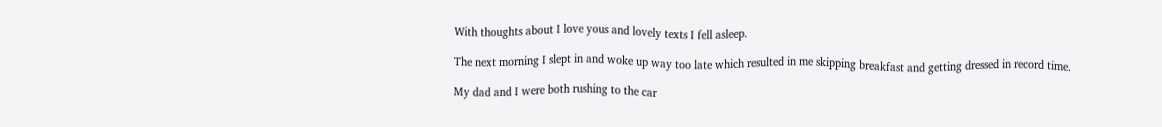With thoughts about I love yous and lovely texts I fell asleep.

The next morning I slept in and woke up way too late which resulted in me skipping breakfast and getting dressed in record time.

My dad and I were both rushing to the car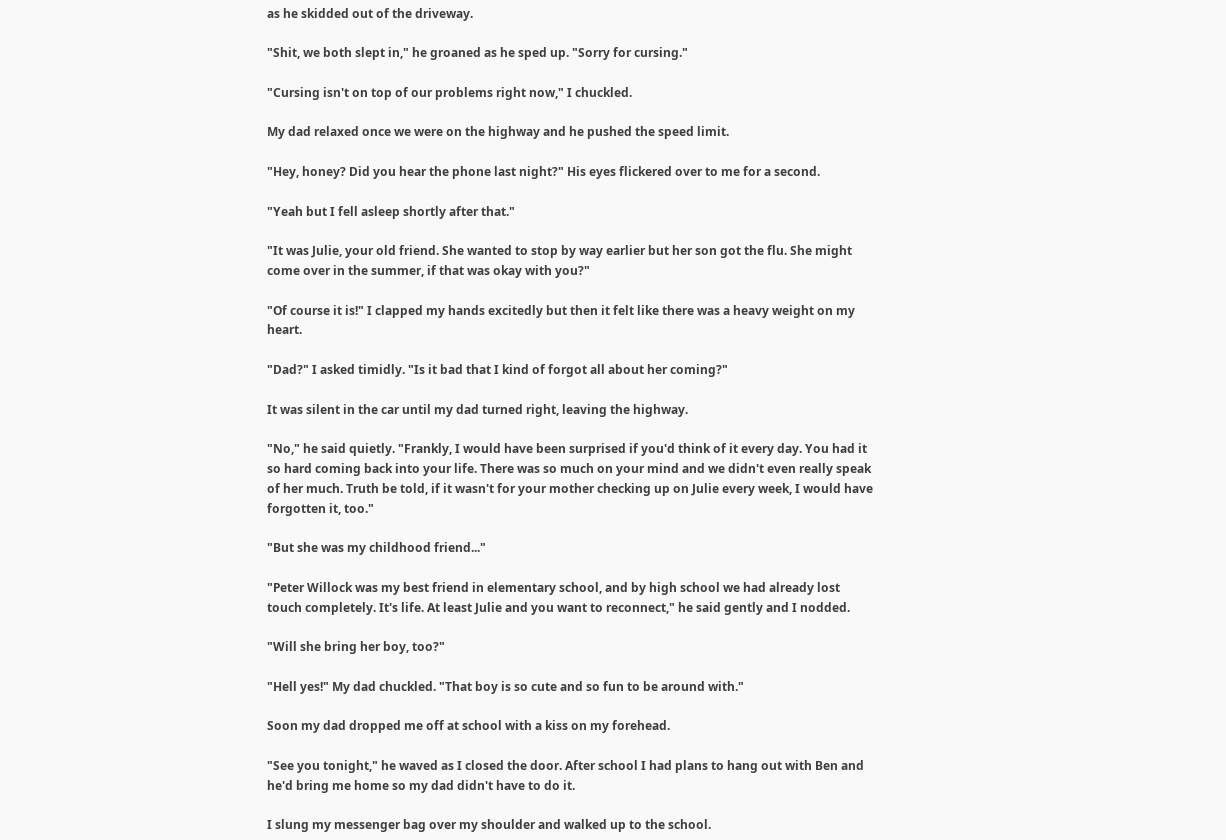as he skidded out of the driveway.

"Shit, we both slept in," he groaned as he sped up. "Sorry for cursing."

"Cursing isn't on top of our problems right now," I chuckled.

My dad relaxed once we were on the highway and he pushed the speed limit.

"Hey, honey? Did you hear the phone last night?" His eyes flickered over to me for a second.

"Yeah but I fell asleep shortly after that."

"It was Julie, your old friend. She wanted to stop by way earlier but her son got the flu. She might come over in the summer, if that was okay with you?"

"Of course it is!" I clapped my hands excitedly but then it felt like there was a heavy weight on my heart.

"Dad?" I asked timidly. "Is it bad that I kind of forgot all about her coming?"

It was silent in the car until my dad turned right, leaving the highway.

"No," he said quietly. "Frankly, I would have been surprised if you'd think of it every day. You had it so hard coming back into your life. There was so much on your mind and we didn't even really speak of her much. Truth be told, if it wasn't for your mother checking up on Julie every week, I would have forgotten it, too."

"But she was my childhood friend..."

"Peter Willock was my best friend in elementary school, and by high school we had already lost touch completely. It's life. At least Julie and you want to reconnect," he said gently and I nodded.

"Will she bring her boy, too?"

"Hell yes!" My dad chuckled. "That boy is so cute and so fun to be around with."

Soon my dad dropped me off at school with a kiss on my forehead.

"See you tonight," he waved as I closed the door. After school I had plans to hang out with Ben and he'd bring me home so my dad didn't have to do it.

I slung my messenger bag over my shoulder and walked up to the school.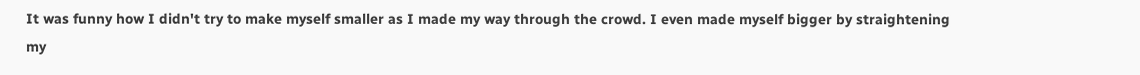It was funny how I didn't try to make myself smaller as I made my way through the crowd. I even made myself bigger by straightening my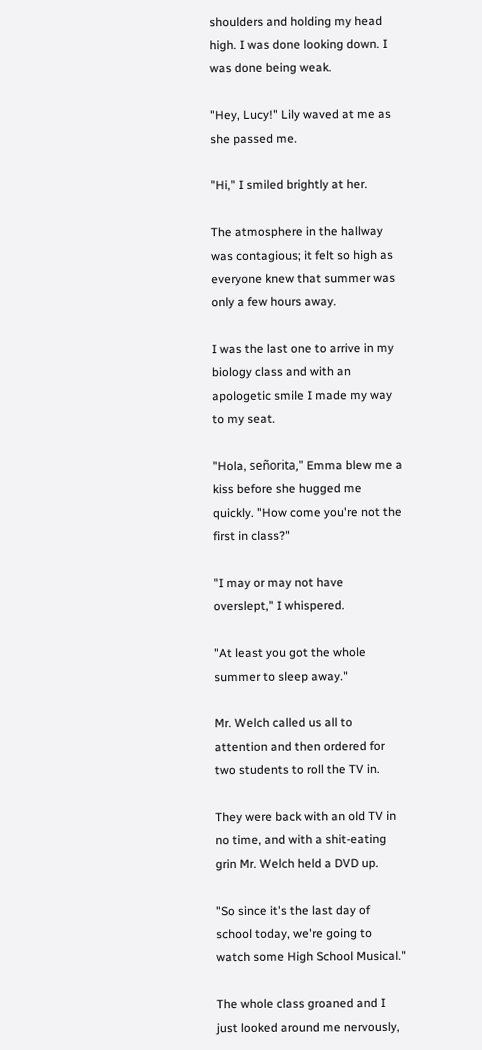shoulders and holding my head high. I was done looking down. I was done being weak.

"Hey, Lucy!" Lily waved at me as she passed me.

"Hi," I smiled brightly at her.

The atmosphere in the hallway was contagious; it felt so high as everyone knew that summer was only a few hours away.

I was the last one to arrive in my biology class and with an apologetic smile I made my way to my seat.

"Hola, señorita," Emma blew me a kiss before she hugged me quickly. "How come you're not the first in class?"

"I may or may not have overslept," I whispered.

"At least you got the whole summer to sleep away."

Mr. Welch called us all to attention and then ordered for two students to roll the TV in.

They were back with an old TV in no time, and with a shit-eating grin Mr. Welch held a DVD up.

"So since it's the last day of school today, we're going to watch some High School Musical."

The whole class groaned and I just looked around me nervously,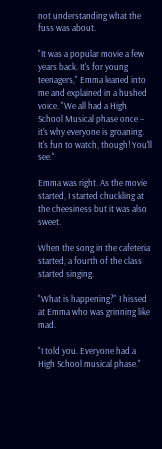not understanding what the fuss was about.

"It was a popular movie a few years back. It's for young teenagers," Emma leaned into me and explained in a hushed voice. "We all had a High School Musical phase once – it's why everyone is groaning. It's fun to watch, though! You'll see."

Emma was right. As the movie started, I started chuckling at the cheesiness but it was also sweet.

When the song in the cafeteria started, a fourth of the class started singing.

"What is happening?" I hissed at Emma who was grinning like mad.

"I told you. Everyone had a High School musical phase."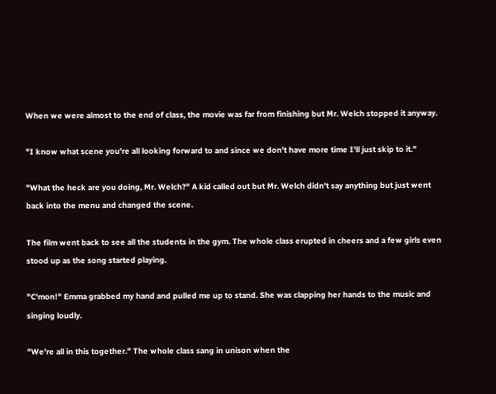When we were almost to the end of class, the movie was far from finishing but Mr. Welch stopped it anyway.

"I know what scene you're all looking forward to and since we don't have more time I'll just skip to it."

"What the heck are you doing, Mr. Welch?" A kid called out but Mr. Welch didn't say anything but just went back into the menu and changed the scene.

The film went back to see all the students in the gym. The whole class erupted in cheers and a few girls even stood up as the song started playing.

"C'mon!" Emma grabbed my hand and pulled me up to stand. She was clapping her hands to the music and singing loudly.

"We're all in this together." The whole class sang in unison when the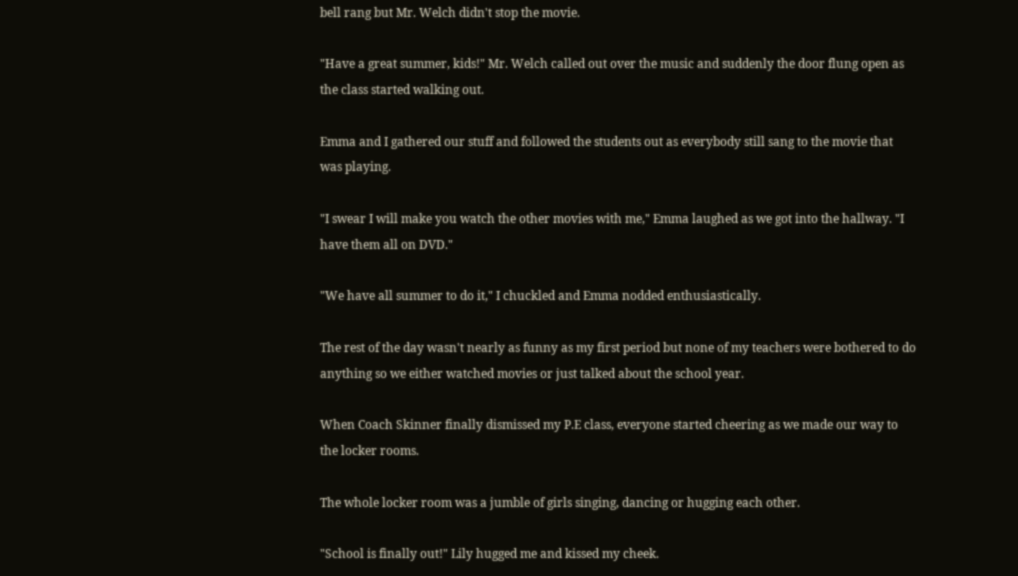bell rang but Mr. Welch didn't stop the movie.

"Have a great summer, kids!" Mr. Welch called out over the music and suddenly the door flung open as the class started walking out.

Emma and I gathered our stuff and followed the students out as everybody still sang to the movie that was playing.

"I swear I will make you watch the other movies with me," Emma laughed as we got into the hallway. "I have them all on DVD."

"We have all summer to do it," I chuckled and Emma nodded enthusiastically.

The rest of the day wasn't nearly as funny as my first period but none of my teachers were bothered to do anything so we either watched movies or just talked about the school year.

When Coach Skinner finally dismissed my P.E class, everyone started cheering as we made our way to the locker rooms.

The whole locker room was a jumble of girls singing, dancing or hugging each other.

"School is finally out!" Lily hugged me and kissed my cheek.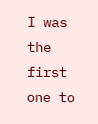I was the first one to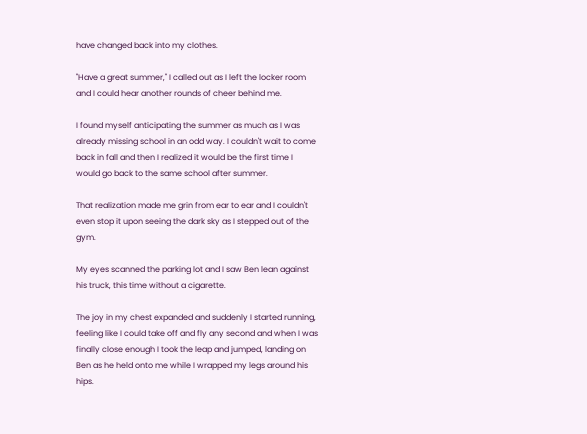have changed back into my clothes.

"Have a great summer," I called out as I left the locker room and I could hear another rounds of cheer behind me.

I found myself anticipating the summer as much as I was already missing school in an odd way. I couldn't wait to come back in fall and then I realized it would be the first time I would go back to the same school after summer.

That realization made me grin from ear to ear and I couldn't even stop it upon seeing the dark sky as I stepped out of the gym.

My eyes scanned the parking lot and I saw Ben lean against his truck, this time without a cigarette.

The joy in my chest expanded and suddenly I started running, feeling like I could take off and fly any second and when I was finally close enough I took the leap and jumped, landing on Ben as he held onto me while I wrapped my legs around his hips.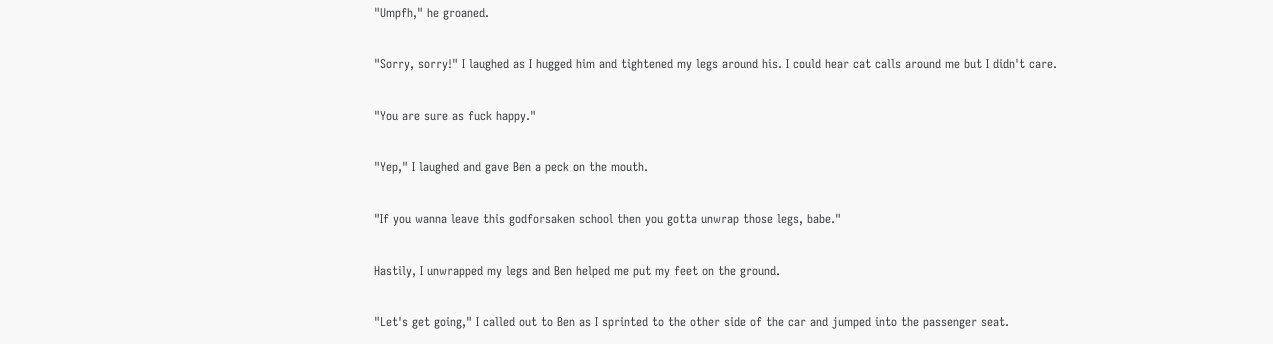"Umpfh," he groaned.

"Sorry, sorry!" I laughed as I hugged him and tightened my legs around his. I could hear cat calls around me but I didn't care.

"You are sure as fuck happy."

"Yep," I laughed and gave Ben a peck on the mouth.

"If you wanna leave this godforsaken school then you gotta unwrap those legs, babe."

Hastily, I unwrapped my legs and Ben helped me put my feet on the ground.

"Let's get going," I called out to Ben as I sprinted to the other side of the car and jumped into the passenger seat.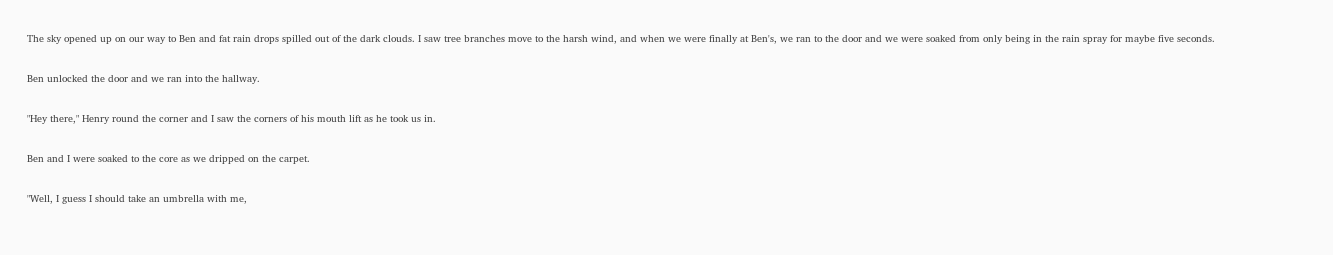The sky opened up on our way to Ben and fat rain drops spilled out of the dark clouds. I saw tree branches move to the harsh wind, and when we were finally at Ben's, we ran to the door and we were soaked from only being in the rain spray for maybe five seconds.

Ben unlocked the door and we ran into the hallway.

"Hey there," Henry round the corner and I saw the corners of his mouth lift as he took us in.

Ben and I were soaked to the core as we dripped on the carpet.

"Well, I guess I should take an umbrella with me,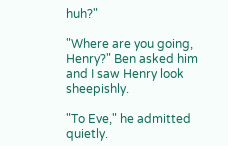huh?"

"Where are you going, Henry?" Ben asked him and I saw Henry look sheepishly.

"To Eve," he admitted quietly.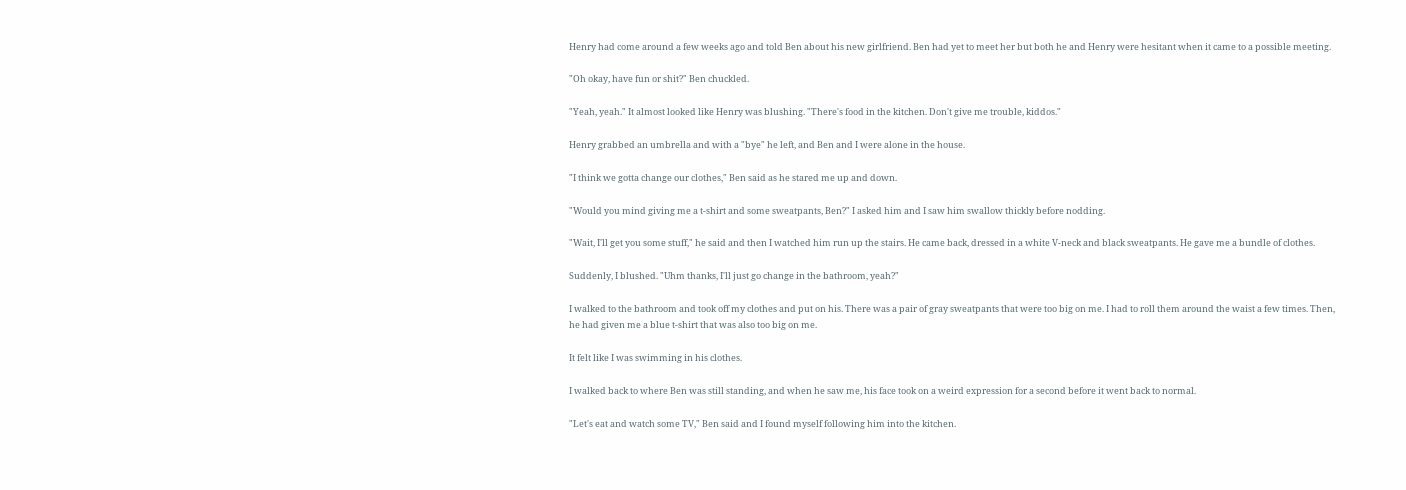Henry had come around a few weeks ago and told Ben about his new girlfriend. Ben had yet to meet her but both he and Henry were hesitant when it came to a possible meeting.

"Oh okay, have fun or shit?" Ben chuckled.

"Yeah, yeah." It almost looked like Henry was blushing. "There's food in the kitchen. Don't give me trouble, kiddos."

Henry grabbed an umbrella and with a "bye" he left, and Ben and I were alone in the house.

"I think we gotta change our clothes," Ben said as he stared me up and down.

"Would you mind giving me a t-shirt and some sweatpants, Ben?" I asked him and I saw him swallow thickly before nodding.

"Wait, I'll get you some stuff," he said and then I watched him run up the stairs. He came back, dressed in a white V-neck and black sweatpants. He gave me a bundle of clothes.

Suddenly, I blushed. "Uhm thanks, I'll just go change in the bathroom, yeah?"

I walked to the bathroom and took off my clothes and put on his. There was a pair of gray sweatpants that were too big on me. I had to roll them around the waist a few times. Then, he had given me a blue t-shirt that was also too big on me.

It felt like I was swimming in his clothes.

I walked back to where Ben was still standing, and when he saw me, his face took on a weird expression for a second before it went back to normal.

"Let's eat and watch some TV," Ben said and I found myself following him into the kitchen.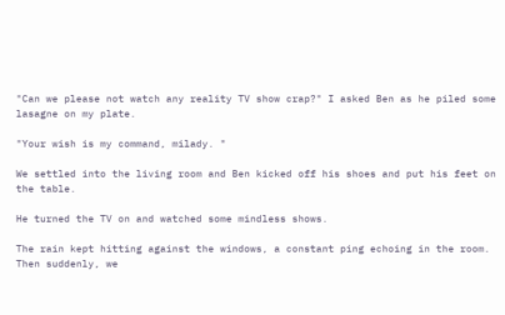"Can we please not watch any reality TV show crap?" I asked Ben as he piled some lasagne on my plate.

"Your wish is my command, milady. "

We settled into the living room and Ben kicked off his shoes and put his feet on the table.

He turned the TV on and watched some mindless shows.

The rain kept hitting against the windows, a constant ping echoing in the room. Then suddenly, we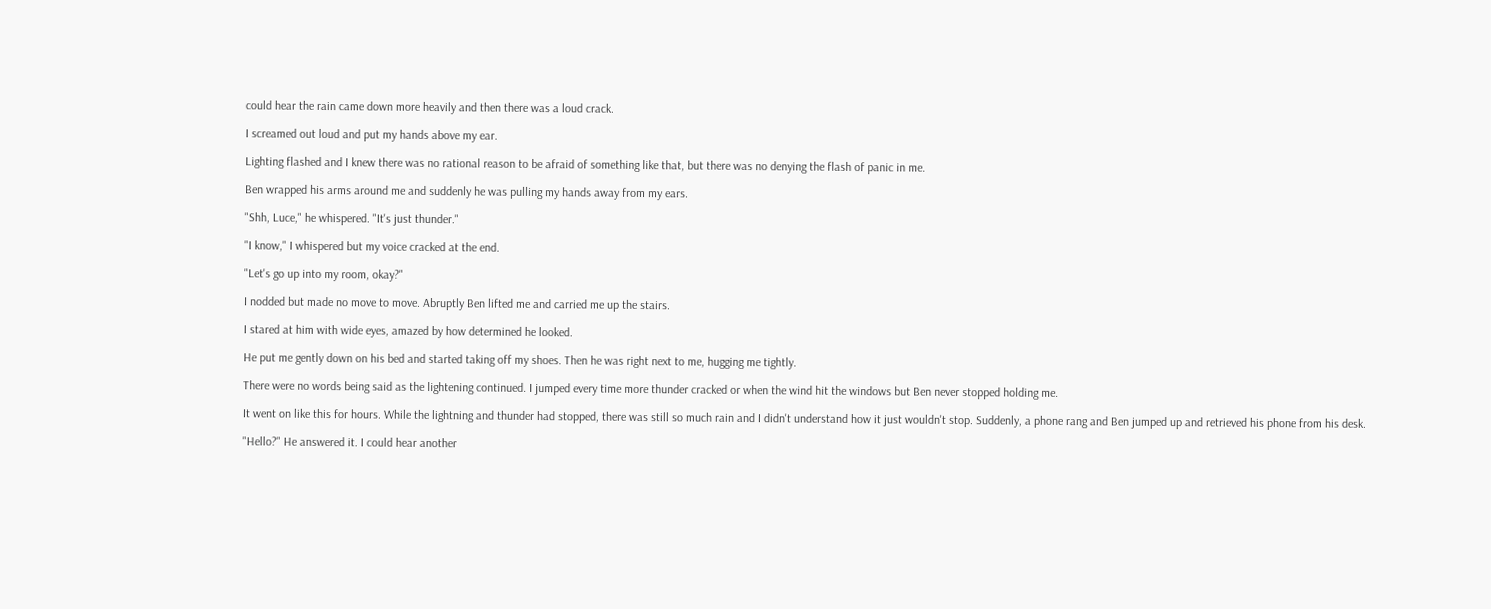could hear the rain came down more heavily and then there was a loud crack.

I screamed out loud and put my hands above my ear.

Lighting flashed and I knew there was no rational reason to be afraid of something like that, but there was no denying the flash of panic in me.

Ben wrapped his arms around me and suddenly he was pulling my hands away from my ears.

"Shh, Luce," he whispered. "It's just thunder."

"I know," I whispered but my voice cracked at the end.

"Let's go up into my room, okay?"

I nodded but made no move to move. Abruptly Ben lifted me and carried me up the stairs.

I stared at him with wide eyes, amazed by how determined he looked.

He put me gently down on his bed and started taking off my shoes. Then he was right next to me, hugging me tightly.

There were no words being said as the lightening continued. I jumped every time more thunder cracked or when the wind hit the windows but Ben never stopped holding me.

It went on like this for hours. While the lightning and thunder had stopped, there was still so much rain and I didn't understand how it just wouldn't stop. Suddenly, a phone rang and Ben jumped up and retrieved his phone from his desk.

"Hello?" He answered it. I could hear another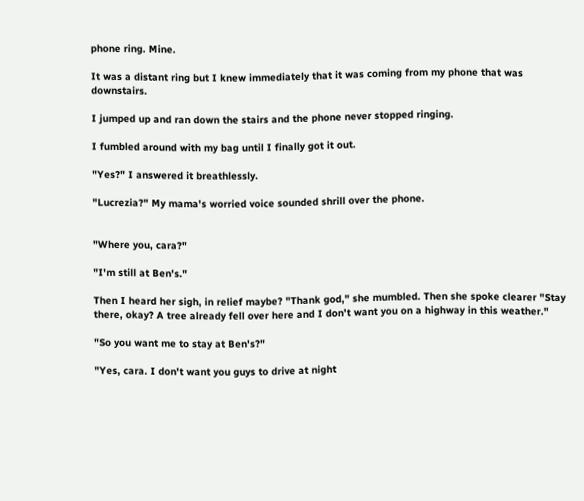phone ring. Mine.

It was a distant ring but I knew immediately that it was coming from my phone that was downstairs.

I jumped up and ran down the stairs and the phone never stopped ringing.

I fumbled around with my bag until I finally got it out.

"Yes?" I answered it breathlessly.

"Lucrezia?" My mama's worried voice sounded shrill over the phone.


"Where you, cara?"

"I'm still at Ben's."

Then I heard her sigh, in relief maybe? "Thank god," she mumbled. Then she spoke clearer "Stay there, okay? A tree already fell over here and I don't want you on a highway in this weather."

"So you want me to stay at Ben's?"

"Yes, cara. I don't want you guys to drive at night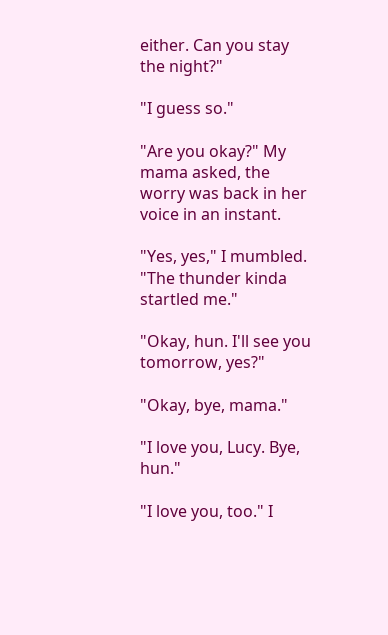either. Can you stay the night?"

"I guess so."

"Are you okay?" My mama asked, the worry was back in her voice in an instant.

"Yes, yes," I mumbled. "The thunder kinda startled me."

"Okay, hun. I'll see you tomorrow, yes?"

"Okay, bye, mama."

"I love you, Lucy. Bye, hun."

"I love you, too." I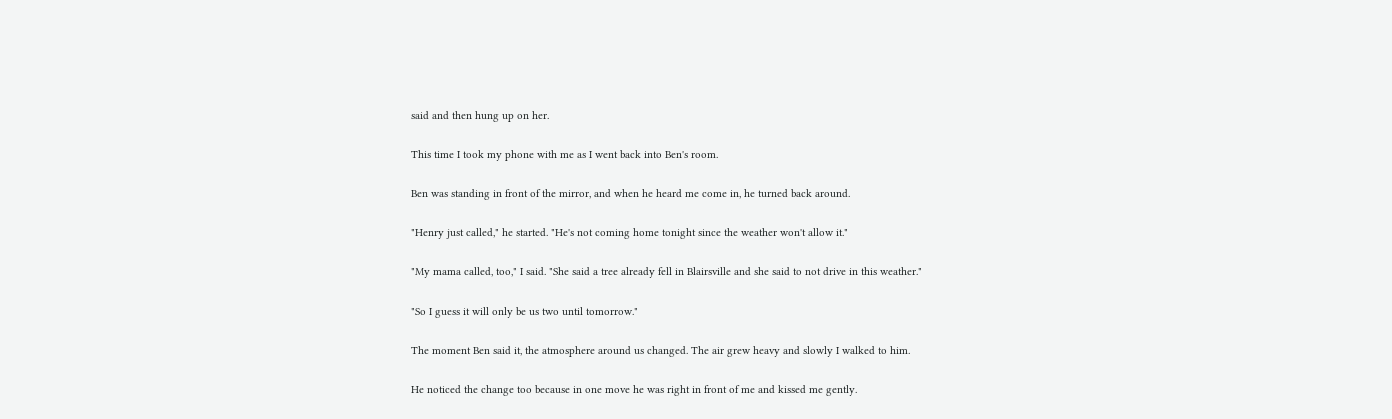said and then hung up on her.

This time I took my phone with me as I went back into Ben's room.

Ben was standing in front of the mirror, and when he heard me come in, he turned back around.

"Henry just called," he started. "He's not coming home tonight since the weather won't allow it."

"My mama called, too," I said. "She said a tree already fell in Blairsville and she said to not drive in this weather."

"So I guess it will only be us two until tomorrow."

The moment Ben said it, the atmosphere around us changed. The air grew heavy and slowly I walked to him.

He noticed the change too because in one move he was right in front of me and kissed me gently.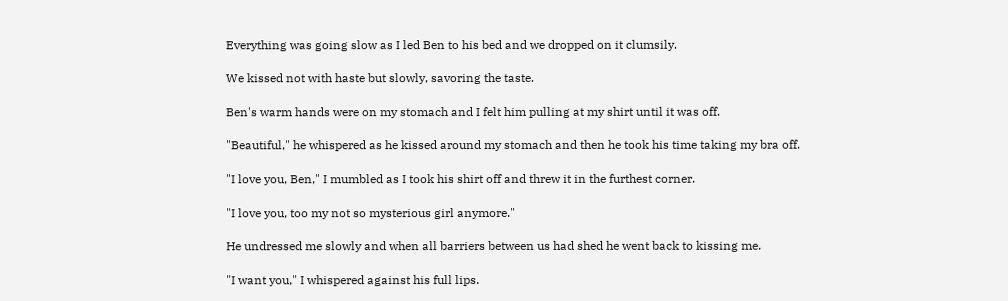Everything was going slow as I led Ben to his bed and we dropped on it clumsily.

We kissed not with haste but slowly, savoring the taste.

Ben's warm hands were on my stomach and I felt him pulling at my shirt until it was off.

"Beautiful," he whispered as he kissed around my stomach and then he took his time taking my bra off.

"I love you, Ben," I mumbled as I took his shirt off and threw it in the furthest corner.

"I love you, too my not so mysterious girl anymore."

He undressed me slowly and when all barriers between us had shed he went back to kissing me.

"I want you," I whispered against his full lips.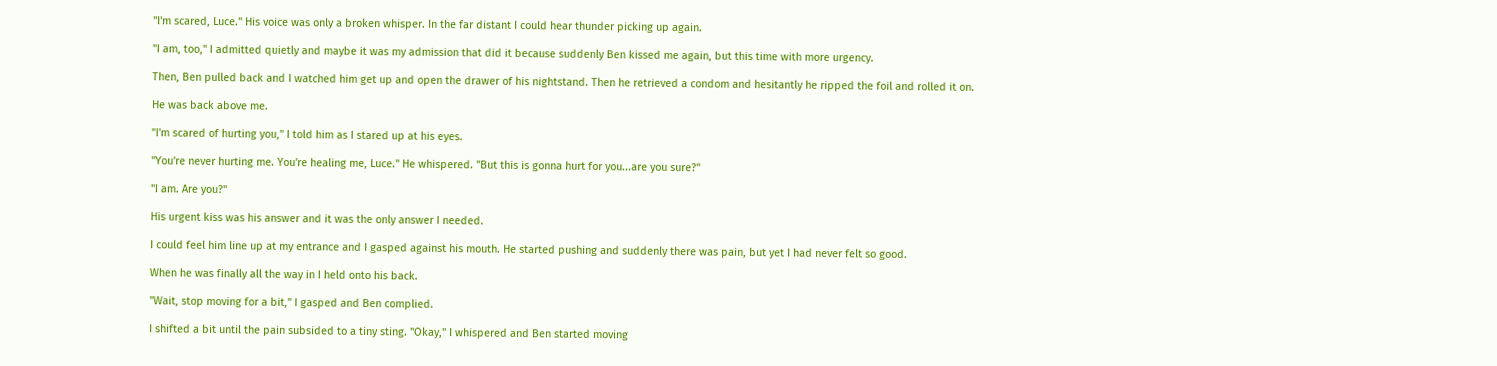"I'm scared, Luce." His voice was only a broken whisper. In the far distant I could hear thunder picking up again.

"I am, too," I admitted quietly and maybe it was my admission that did it because suddenly Ben kissed me again, but this time with more urgency.

Then, Ben pulled back and I watched him get up and open the drawer of his nightstand. Then he retrieved a condom and hesitantly he ripped the foil and rolled it on.

He was back above me.

"I'm scared of hurting you," I told him as I stared up at his eyes.

"You're never hurting me. You're healing me, Luce." He whispered. "But this is gonna hurt for you...are you sure?"

"I am. Are you?"

His urgent kiss was his answer and it was the only answer I needed.

I could feel him line up at my entrance and I gasped against his mouth. He started pushing and suddenly there was pain, but yet I had never felt so good.

When he was finally all the way in I held onto his back.

"Wait, stop moving for a bit," I gasped and Ben complied.

I shifted a bit until the pain subsided to a tiny sting. "Okay," I whispered and Ben started moving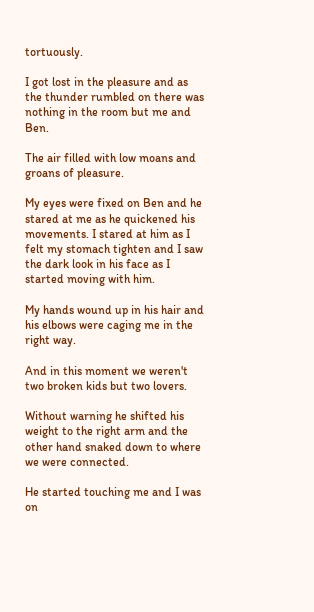tortuously.

I got lost in the pleasure and as the thunder rumbled on there was nothing in the room but me and Ben.

The air filled with low moans and groans of pleasure.

My eyes were fixed on Ben and he stared at me as he quickened his movements. I stared at him as I felt my stomach tighten and I saw the dark look in his face as I started moving with him.

My hands wound up in his hair and his elbows were caging me in the right way.

And in this moment we weren't two broken kids but two lovers.

Without warning he shifted his weight to the right arm and the other hand snaked down to where we were connected.

He started touching me and I was on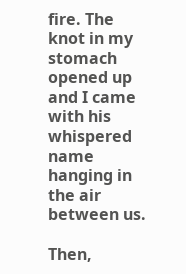fire. The knot in my stomach opened up and I came with his whispered name hanging in the air between us.

Then,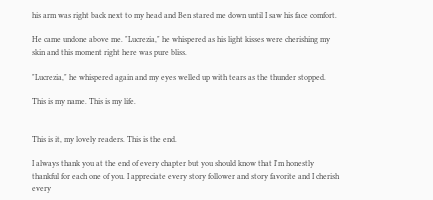his arm was right back next to my head and Ben stared me down until I saw his face comfort.

He came undone above me. "Lucrezia," he whispered as his light kisses were cherishing my skin and this moment right here was pure bliss.

"Lucrezia," he whispered again and my eyes welled up with tears as the thunder stopped.

This is my name. This is my life.


This is it, my lovely readers. This is the end.

I always thank you at the end of every chapter but you should know that I'm honestly thankful for each one of you. I appreciate every story follower and story favorite and I cherish every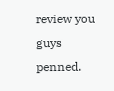review you guys penned.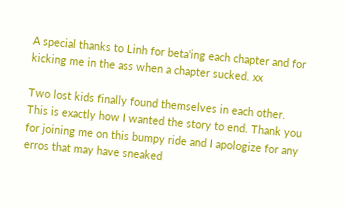A special thanks to Linh for beta'ing each chapter and for kicking me in the ass when a chapter sucked. xx

Two lost kids finally found themselves in each other. This is exactly how I wanted the story to end. Thank you for joining me on this bumpy ride and I apologize for any erros that may have sneaked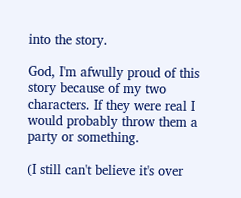into the story.

God, I'm afwully proud of this story because of my two characters. If they were real I would probably throw them a party or something.

(I still can't believe it's over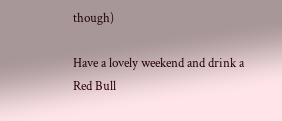though)

Have a lovely weekend and drink a Red Bull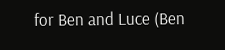for Ben and Luce (Ben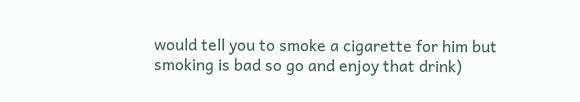would tell you to smoke a cigarette for him but smoking is bad so go and enjoy that drink)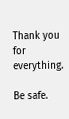Thank you for everything.

Be safe.